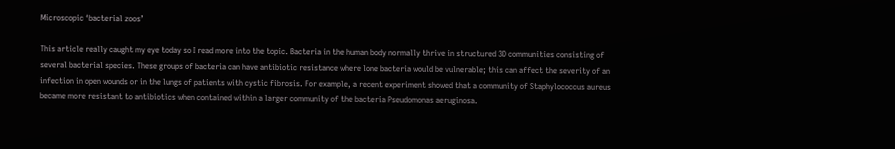Microscopic ‘bacterial zoos’

This article really caught my eye today so I read more into the topic. Bacteria in the human body normally thrive in structured 3D communities consisting of several bacterial species. These groups of bacteria can have antibiotic resistance where lone bacteria would be vulnerable; this can affect the severity of an infection in open wounds or in the lungs of patients with cystic fibrosis. For example, a recent experiment showed that a community of Staphylococcus aureus became more resistant to antibiotics when contained within a larger community of the bacteria Pseudomonas aeruginosa.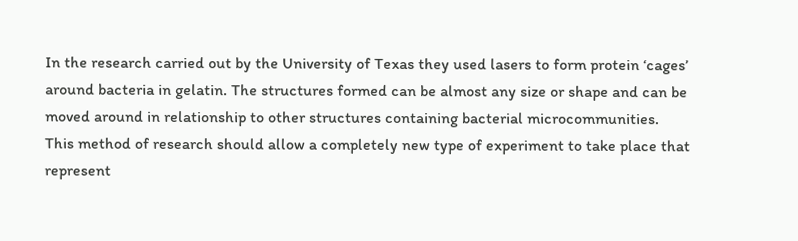In the research carried out by the University of Texas they used lasers to form protein ‘cages’ around bacteria in gelatin. The structures formed can be almost any size or shape and can be moved around in relationship to other structures containing bacterial microcommunities. This method of research should allow a completely new type of experiment to take place that represent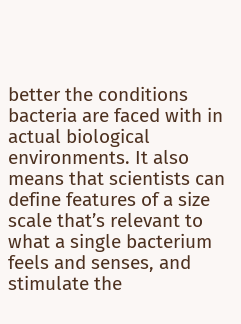better the conditions bacteria are faced with in actual biological environments. It also means that scientists can define features of a size scale that’s relevant to what a single bacterium feels and senses, and stimulate the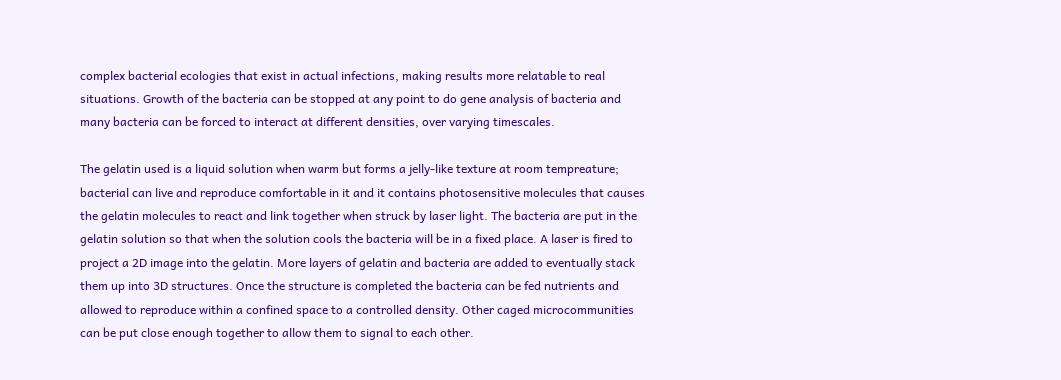complex bacterial ecologies that exist in actual infections, making results more relatable to real situations. Growth of the bacteria can be stopped at any point to do gene analysis of bacteria and many bacteria can be forced to interact at different densities, over varying timescales.

The gelatin used is a liquid solution when warm but forms a jelly-like texture at room tempreature; bacterial can live and reproduce comfortable in it and it contains photosensitive molecules that causes the gelatin molecules to react and link together when struck by laser light. The bacteria are put in the gelatin solution so that when the solution cools the bacteria will be in a fixed place. A laser is fired to project a 2D image into the gelatin. More layers of gelatin and bacteria are added to eventually stack them up into 3D structures. Once the structure is completed the bacteria can be fed nutrients and allowed to reproduce within a confined space to a controlled density. Other caged microcommunities can be put close enough together to allow them to signal to each other.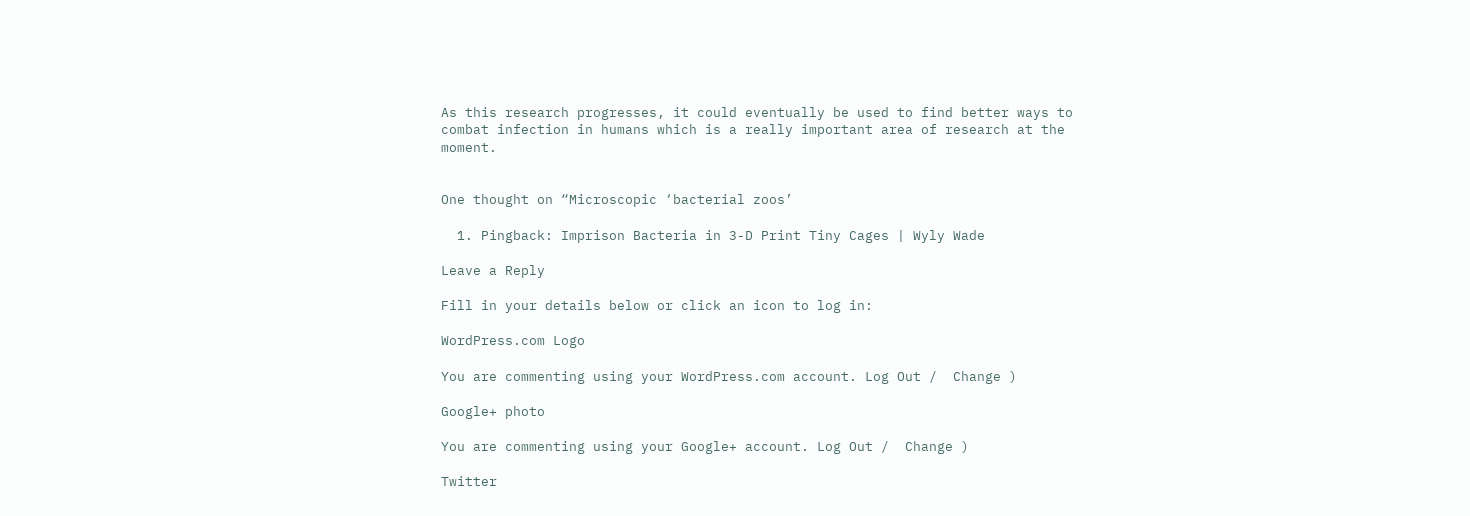As this research progresses, it could eventually be used to find better ways to combat infection in humans which is a really important area of research at the moment.


One thought on “Microscopic ‘bacterial zoos’

  1. Pingback: Imprison Bacteria in 3-D Print Tiny Cages | Wyly Wade

Leave a Reply

Fill in your details below or click an icon to log in:

WordPress.com Logo

You are commenting using your WordPress.com account. Log Out /  Change )

Google+ photo

You are commenting using your Google+ account. Log Out /  Change )

Twitter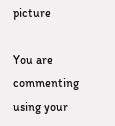picture

You are commenting using your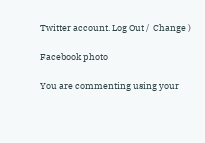Twitter account. Log Out /  Change )

Facebook photo

You are commenting using your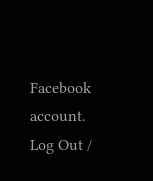Facebook account. Log Out /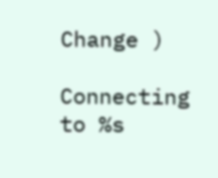Change )

Connecting to %s